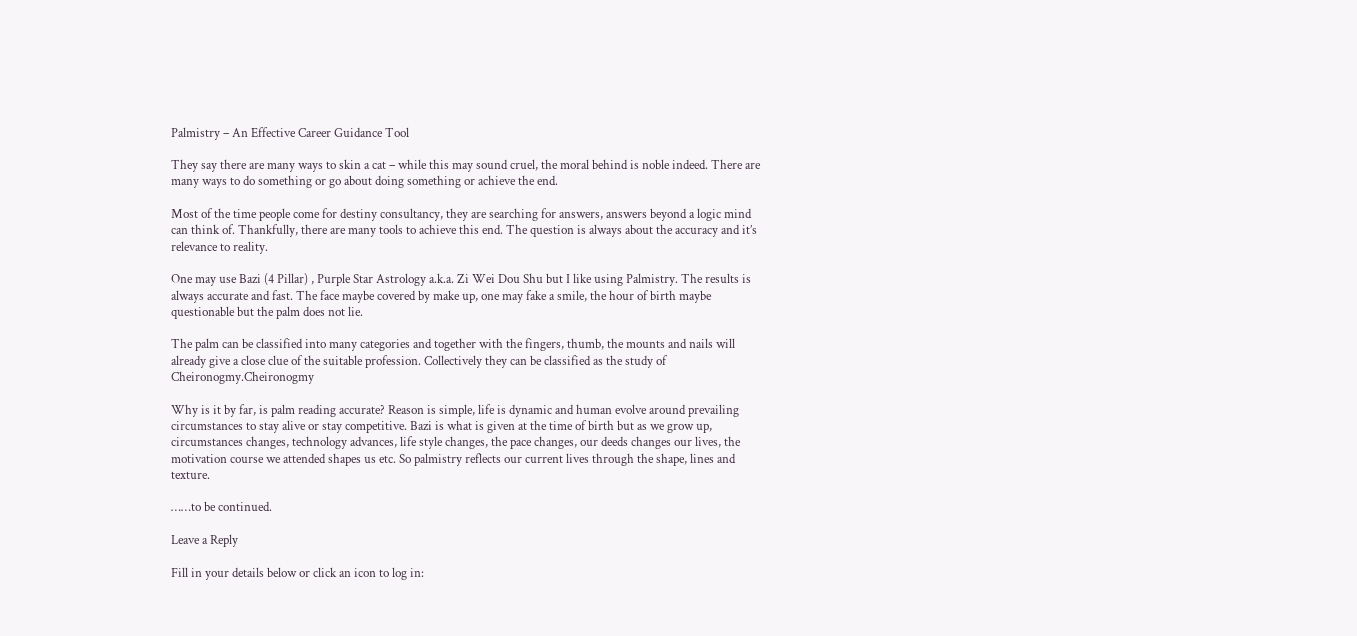Palmistry – An Effective Career Guidance Tool

They say there are many ways to skin a cat – while this may sound cruel, the moral behind is noble indeed. There are many ways to do something or go about doing something or achieve the end.

Most of the time people come for destiny consultancy, they are searching for answers, answers beyond a logic mind can think of. Thankfully, there are many tools to achieve this end. The question is always about the accuracy and it’s relevance to reality.

One may use Bazi (4 Pillar) , Purple Star Astrology a.k.a. Zi Wei Dou Shu but I like using Palmistry. The results is always accurate and fast. The face maybe covered by make up, one may fake a smile, the hour of birth maybe questionable but the palm does not lie.

The palm can be classified into many categories and together with the fingers, thumb, the mounts and nails will already give a close clue of the suitable profession. Collectively they can be classified as the study of Cheironogmy.Cheironogmy

Why is it by far, is palm reading accurate? Reason is simple, life is dynamic and human evolve around prevailing circumstances to stay alive or stay competitive. Bazi is what is given at the time of birth but as we grow up, circumstances changes, technology advances, life style changes, the pace changes, our deeds changes our lives, the motivation course we attended shapes us etc. So palmistry reflects our current lives through the shape, lines and texture.

……to be continued.

Leave a Reply

Fill in your details below or click an icon to log in: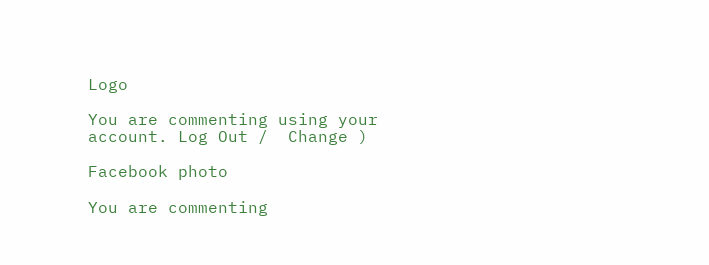Logo

You are commenting using your account. Log Out /  Change )

Facebook photo

You are commenting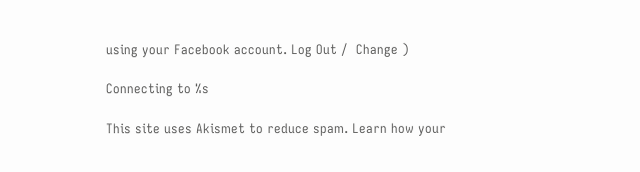using your Facebook account. Log Out /  Change )

Connecting to %s

This site uses Akismet to reduce spam. Learn how your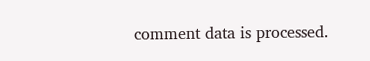comment data is processed.